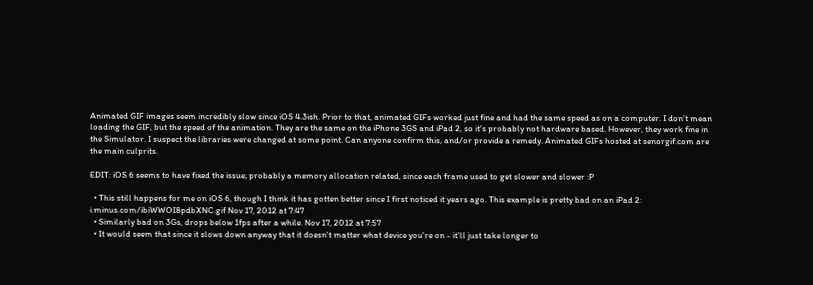Animated GIF images seem incredibly slow since iOS 4.3ish. Prior to that, animated GIFs worked just fine and had the same speed as on a computer. I don't mean loading the GIF, but the speed of the animation. They are the same on the iPhone 3GS and iPad 2, so it's probably not hardware based. However, they work fine in the Simulator. I suspect the libraries were changed at some point. Can anyone confirm this, and/or provide a remedy. Animated GIFs hosted at senorgif.com are the main culprits.

EDIT: iOS 6 seems to have fixed the issue; probably a memory allocation related, since each frame used to get slower and slower :P

  • This still happens for me on iOS 6, though I think it has gotten better since I first noticed it years ago. This example is pretty bad on an iPad 2: i.minus.com/ibiWWOI8pdbXNC.gif Nov 17, 2012 at 7:47
  • Similarly bad on 3Gs, drops below 1fps after a while. Nov 17, 2012 at 7:57
  • It would seem that since it slows down anyway that it doesn't matter what device you're on - it'll just take longer to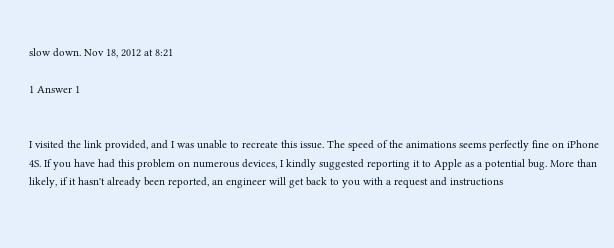slow down. Nov 18, 2012 at 8:21

1 Answer 1


I visited the link provided, and I was unable to recreate this issue. The speed of the animations seems perfectly fine on iPhone 4S. If you have had this problem on numerous devices, I kindly suggested reporting it to Apple as a potential bug. More than likely, if it hasn't already been reported, an engineer will get back to you with a request and instructions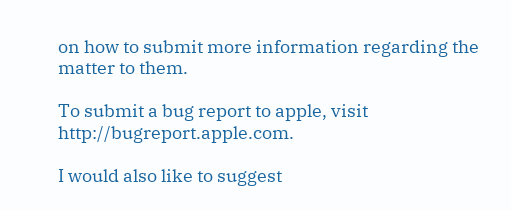on how to submit more information regarding the matter to them.

To submit a bug report to apple, visit http://bugreport.apple.com.

I would also like to suggest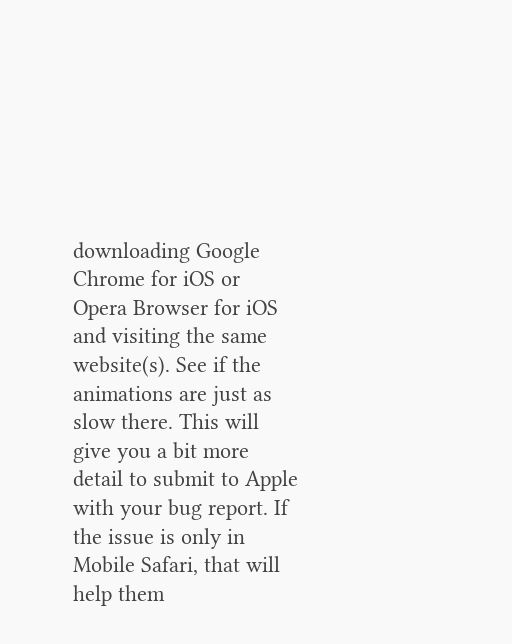downloading Google Chrome for iOS or Opera Browser for iOS and visiting the same website(s). See if the animations are just as slow there. This will give you a bit more detail to submit to Apple with your bug report. If the issue is only in Mobile Safari, that will help them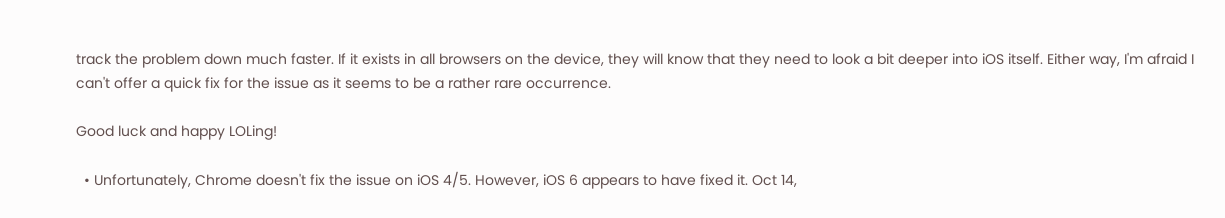track the problem down much faster. If it exists in all browsers on the device, they will know that they need to look a bit deeper into iOS itself. Either way, I'm afraid I can't offer a quick fix for the issue as it seems to be a rather rare occurrence.

Good luck and happy LOLing!

  • Unfortunately, Chrome doesn't fix the issue on iOS 4/5. However, iOS 6 appears to have fixed it. Oct 14,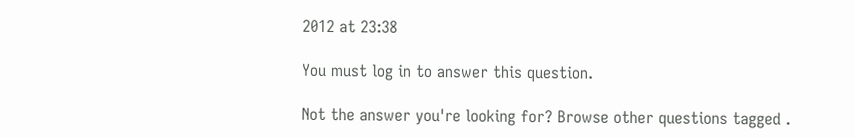2012 at 23:38

You must log in to answer this question.

Not the answer you're looking for? Browse other questions tagged .